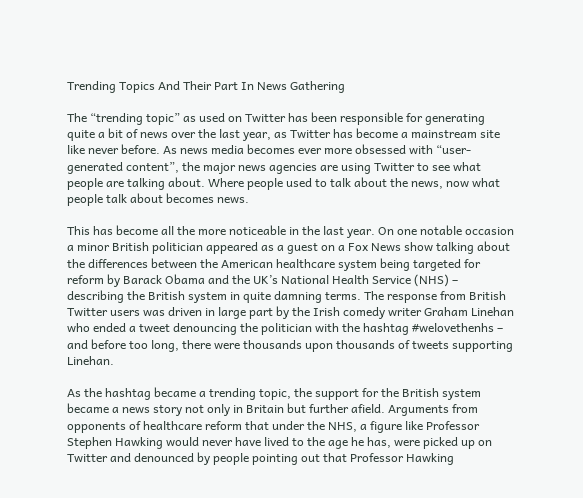Trending Topics And Their Part In News Gathering

The “trending topic” as used on Twitter has been responsible for generating quite a bit of news over the last year, as Twitter has become a mainstream site like never before. As news media becomes ever more obsessed with “user-generated content”, the major news agencies are using Twitter to see what people are talking about. Where people used to talk about the news, now what people talk about becomes news.

This has become all the more noticeable in the last year. On one notable occasion a minor British politician appeared as a guest on a Fox News show talking about the differences between the American healthcare system being targeted for reform by Barack Obama and the UK’s National Health Service (NHS) – describing the British system in quite damning terms. The response from British Twitter users was driven in large part by the Irish comedy writer Graham Linehan who ended a tweet denouncing the politician with the hashtag #welovethenhs – and before too long, there were thousands upon thousands of tweets supporting Linehan.

As the hashtag became a trending topic, the support for the British system became a news story not only in Britain but further afield. Arguments from opponents of healthcare reform that under the NHS, a figure like Professor Stephen Hawking would never have lived to the age he has, were picked up on Twitter and denounced by people pointing out that Professor Hawking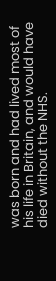was born and had lived most of his life in Britain, and would have died without the NHS.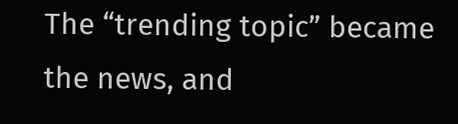The “trending topic” became the news, and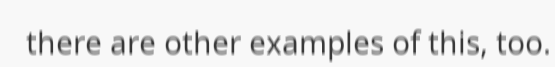there are other examples of this, too.